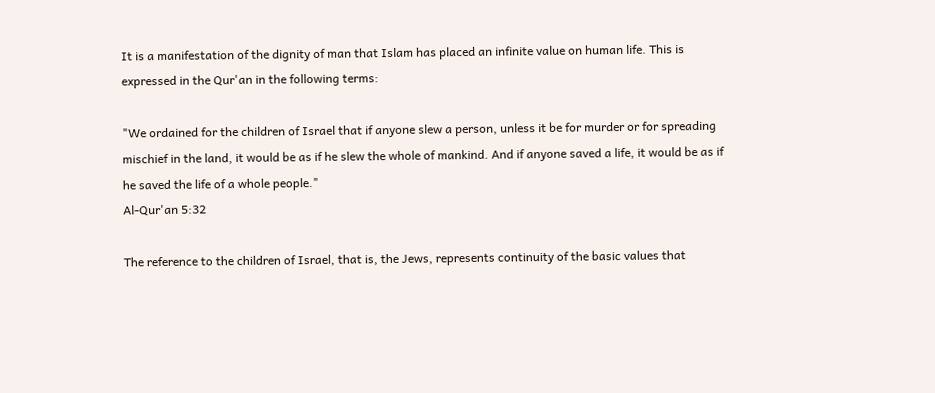It is a manifestation of the dignity of man that Islam has placed an infinite value on human life. This is expressed in the Qur'an in the following terms:

"We ordained for the children of Israel that if anyone slew a person, unless it be for murder or for spreading mischief in the land, it would be as if he slew the whole of mankind. And if anyone saved a life, it would be as if he saved the life of a whole people."
Al-Qur'an 5:32

The reference to the children of Israel, that is, the Jews, represents continuity of the basic values that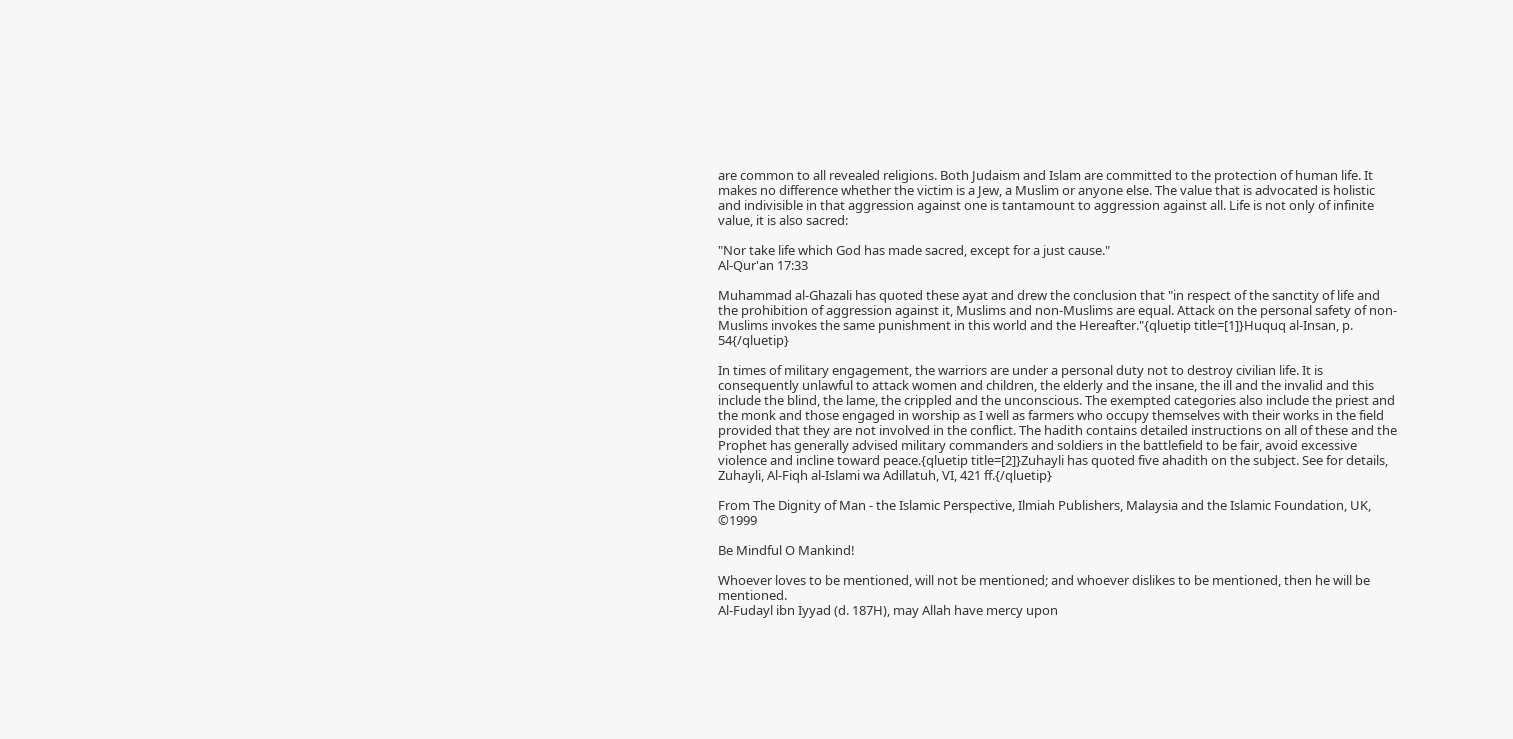are common to all revealed religions. Both Judaism and Islam are committed to the protection of human life. It makes no difference whether the victim is a Jew, a Muslim or anyone else. The value that is advocated is holistic and indivisible in that aggression against one is tantamount to aggression against all. Life is not only of infinite value, it is also sacred:

"Nor take life which God has made sacred, except for a just cause."
Al-Qur'an 17:33

Muhammad al-Ghazali has quoted these ayat and drew the conclusion that "in respect of the sanctity of life and the prohibition of aggression against it, Muslims and non-Muslims are equal. Attack on the personal safety of non-Muslims invokes the same punishment in this world and the Hereafter."{qluetip title=[1]}Huquq al-Insan, p. 54{/qluetip}

In times of military engagement, the warriors are under a personal duty not to destroy civilian life. It is consequently unlawful to attack women and children, the elderly and the insane, the ill and the invalid and this include the blind, the lame, the crippled and the unconscious. The exempted categories also include the priest and the monk and those engaged in worship as I well as farmers who occupy themselves with their works in the field provided that they are not involved in the conflict. The hadith contains detailed instructions on all of these and the Prophet has generally advised military commanders and soldiers in the battlefield to be fair, avoid excessive violence and incline toward peace.{qluetip title=[2]}Zuhayli has quoted five ahadith on the subject. See for details, Zuhayli, Al-Fiqh al-Islami wa Adillatuh, VI, 421 ff.{/qluetip}

From The Dignity of Man - the Islamic Perspective, Ilmiah Publishers, Malaysia and the Islamic Foundation, UK, ©1999

Be Mindful O Mankind!

Whoever loves to be mentioned, will not be mentioned; and whoever dislikes to be mentioned, then he will be mentioned.
Al-Fudayl ibn Iyyad (d. 187H), may Allah have mercy upon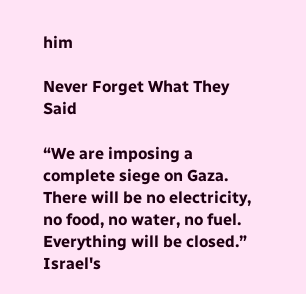him

Never Forget What They Said

“We are imposing a complete siege on Gaza. There will be no electricity, no food, no water, no fuel. Everything will be closed.”
Israel's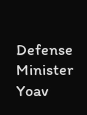Defense Minister Yoav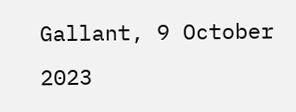Gallant, 9 October 2023